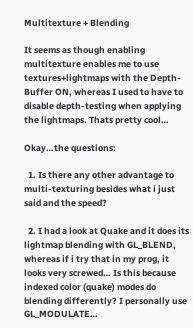Multitexture + Blending

It seems as though enabling multitexture enables me to use textures+lightmaps with the Depth-Buffer ON, whereas I used to have to disable depth-testing when applying the lightmaps. Thats pretty cool…

Okay…the questions:

  1. Is there any other advantage to multi-texturing besides what i just said and the speed?

  2. I had a look at Quake and it does its lightmap blending with GL_BLEND, whereas if i try that in my prog, it looks very screwed… Is this because indexed color (quake) modes do blending differently? I personally use GL_MODULATE…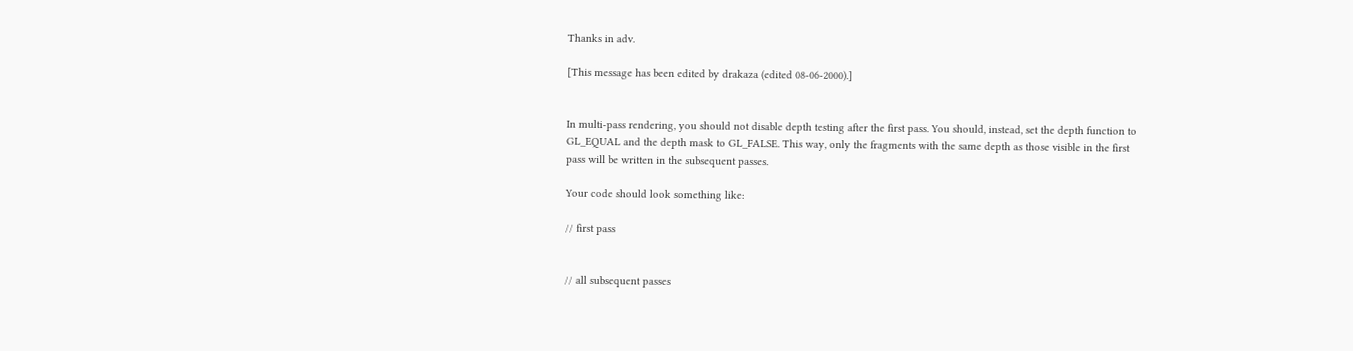Thanks in adv.

[This message has been edited by drakaza (edited 08-06-2000).]


In multi-pass rendering, you should not disable depth testing after the first pass. You should, instead, set the depth function to GL_EQUAL and the depth mask to GL_FALSE. This way, only the fragments with the same depth as those visible in the first pass will be written in the subsequent passes.

Your code should look something like:

// first pass


// all subsequent passes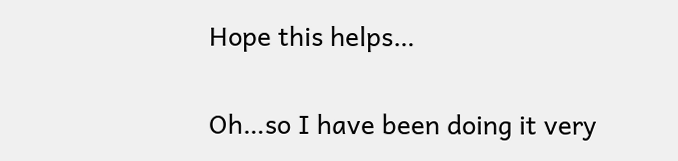Hope this helps…


Oh…so I have been doing it very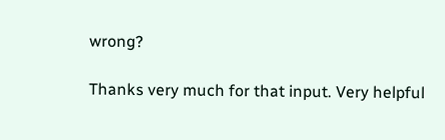wrong?

Thanks very much for that input. Very helpful